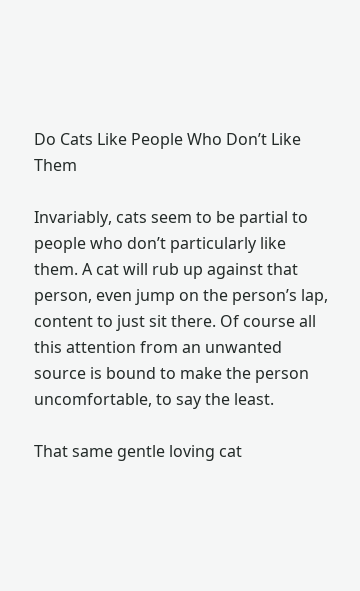Do Cats Like People Who Don’t Like Them

Invariably, cats seem to be partial to people who don’t particularly like them. A cat will rub up against that person, even jump on the person’s lap, content to just sit there. Of course all this attention from an unwanted source is bound to make the person uncomfortable, to say the least.

That same gentle loving cat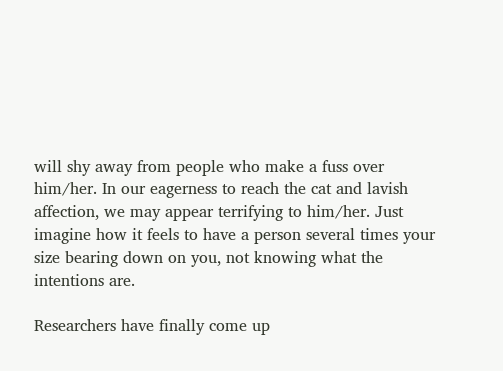will shy away from people who make a fuss over him/her. In our eagerness to reach the cat and lavish affection, we may appear terrifying to him/her. Just imagine how it feels to have a person several times your size bearing down on you, not knowing what the intentions are.

Researchers have finally come up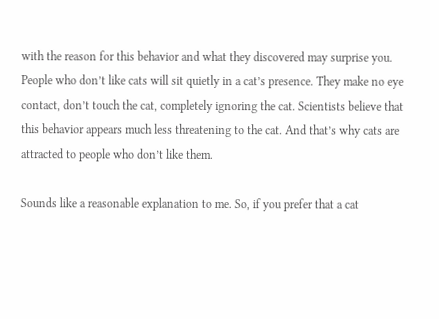with the reason for this behavior and what they discovered may surprise you. People who don’t like cats will sit quietly in a cat’s presence. They make no eye contact, don’t touch the cat, completely ignoring the cat. Scientists believe that this behavior appears much less threatening to the cat. And that’s why cats are attracted to people who don’t like them.

Sounds like a reasonable explanation to me. So, if you prefer that a cat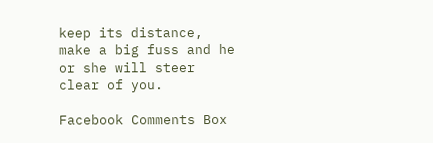keep its distance, make a big fuss and he or she will steer clear of you.

Facebook Comments Box